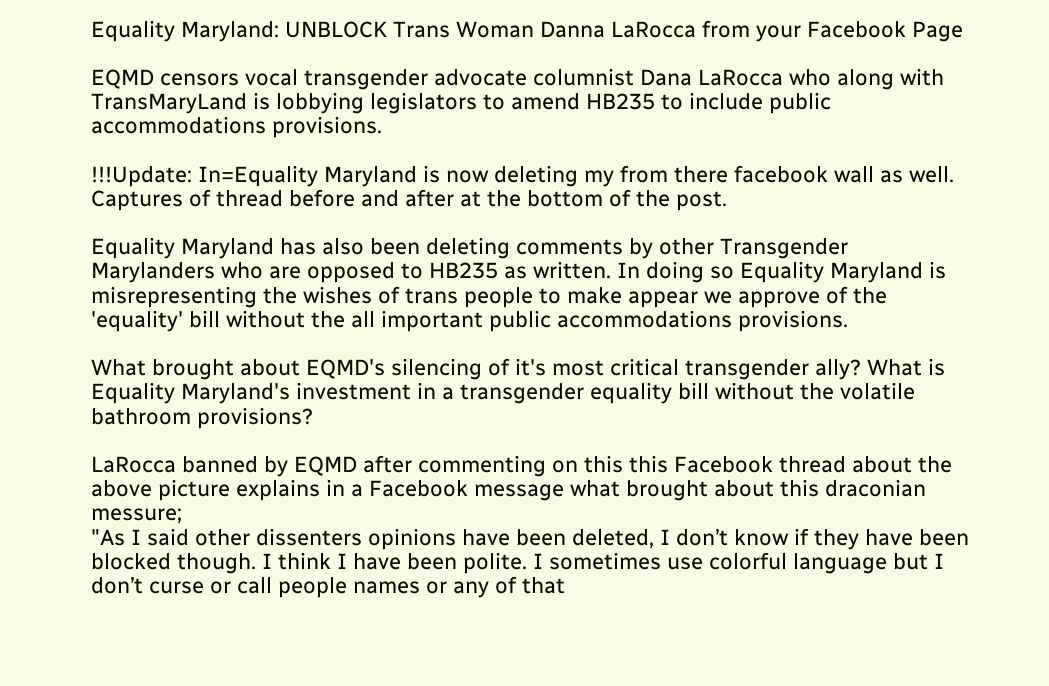Equality Maryland: UNBLOCK Trans Woman Danna LaRocca from your Facebook Page

EQMD censors vocal transgender advocate columnist Dana LaRocca who along with TransMaryLand is lobbying legislators to amend HB235 to include public accommodations provisions.

!!!Update: In=Equality Maryland is now deleting my from there facebook wall as well. Captures of thread before and after at the bottom of the post.

Equality Maryland has also been deleting comments by other Transgender Marylanders who are opposed to HB235 as written. In doing so Equality Maryland is misrepresenting the wishes of trans people to make appear we approve of the 'equality' bill without the all important public accommodations provisions.

What brought about EQMD's silencing of it's most critical transgender ally? What is Equality Maryland's investment in a transgender equality bill without the volatile bathroom provisions?

LaRocca banned by EQMD after commenting on this this Facebook thread about the above picture explains in a Facebook message what brought about this draconian messure;
"As I said other dissenters opinions have been deleted, I don’t know if they have been blocked though. I think I have been polite. I sometimes use colorful language but I don’t curse or call people names or any of that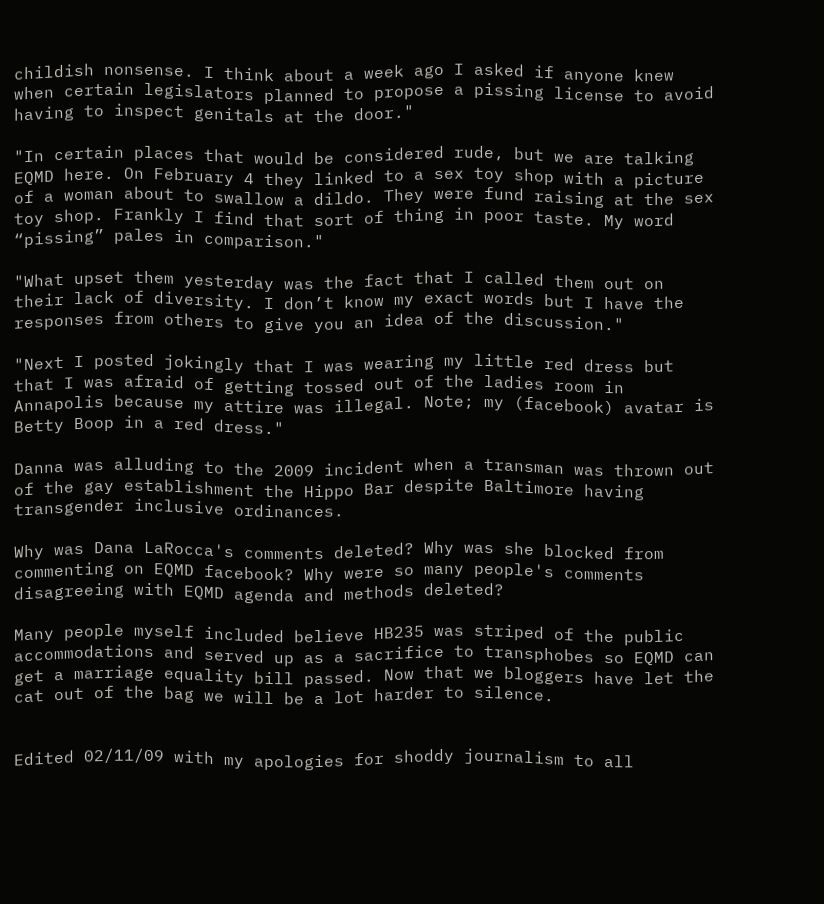childish nonsense. I think about a week ago I asked if anyone knew when certain legislators planned to propose a pissing license to avoid having to inspect genitals at the door."

"In certain places that would be considered rude, but we are talking EQMD here. On February 4 they linked to a sex toy shop with a picture of a woman about to swallow a dildo. They were fund raising at the sex toy shop. Frankly I find that sort of thing in poor taste. My word “pissing” pales in comparison."

"What upset them yesterday was the fact that I called them out on their lack of diversity. I don’t know my exact words but I have the responses from others to give you an idea of the discussion."

"Next I posted jokingly that I was wearing my little red dress but that I was afraid of getting tossed out of the ladies room in Annapolis because my attire was illegal. Note; my (facebook) avatar is Betty Boop in a red dress."

Danna was alluding to the 2009 incident when a transman was thrown out of the gay establishment the Hippo Bar despite Baltimore having transgender inclusive ordinances.

Why was Dana LaRocca's comments deleted? Why was she blocked from commenting on EQMD facebook? Why were so many people's comments disagreeing with EQMD agenda and methods deleted?

Many people myself included believe HB235 was striped of the public accommodations and served up as a sacrifice to transphobes so EQMD can get a marriage equality bill passed. Now that we bloggers have let the cat out of the bag we will be a lot harder to silence.


Edited 02/11/09 with my apologies for shoddy journalism to all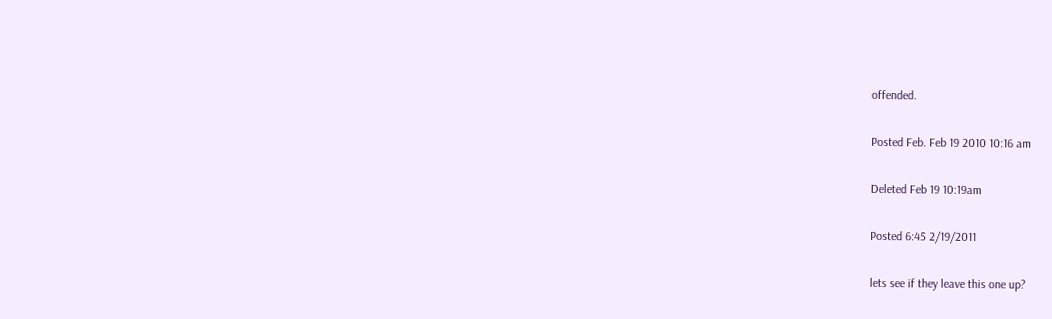offended.

Posted Feb. Feb 19 2010 10:16 am

Deleted Feb 19 10:19am

Posted 6:45 2/19/2011

lets see if they leave this one up?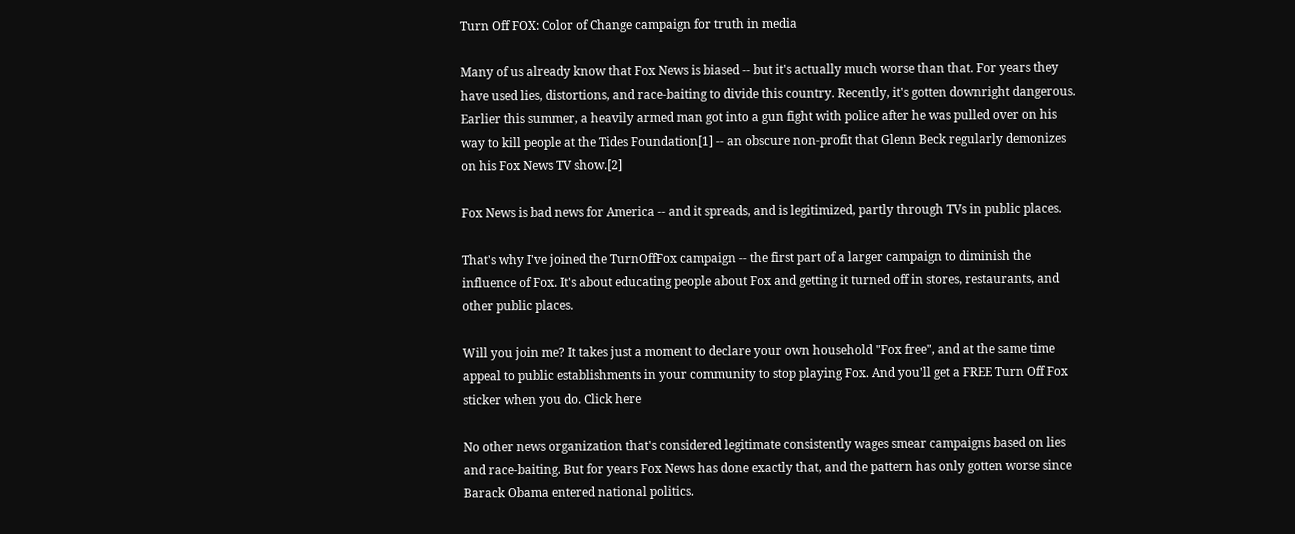Turn Off FOX: Color of Change campaign for truth in media

Many of us already know that Fox News is biased -- but it's actually much worse than that. For years they have used lies, distortions, and race-baiting to divide this country. Recently, it's gotten downright dangerous. Earlier this summer, a heavily armed man got into a gun fight with police after he was pulled over on his way to kill people at the Tides Foundation[1] -- an obscure non-profit that Glenn Beck regularly demonizes on his Fox News TV show.[2]

Fox News is bad news for America -- and it spreads, and is legitimized, partly through TVs in public places.

That's why I've joined the TurnOffFox campaign -- the first part of a larger campaign to diminish the influence of Fox. It's about educating people about Fox and getting it turned off in stores, restaurants, and other public places.

Will you join me? It takes just a moment to declare your own household "Fox free", and at the same time appeal to public establishments in your community to stop playing Fox. And you'll get a FREE Turn Off Fox sticker when you do. Click here

No other news organization that's considered legitimate consistently wages smear campaigns based on lies and race-baiting. But for years Fox News has done exactly that, and the pattern has only gotten worse since Barack Obama entered national politics.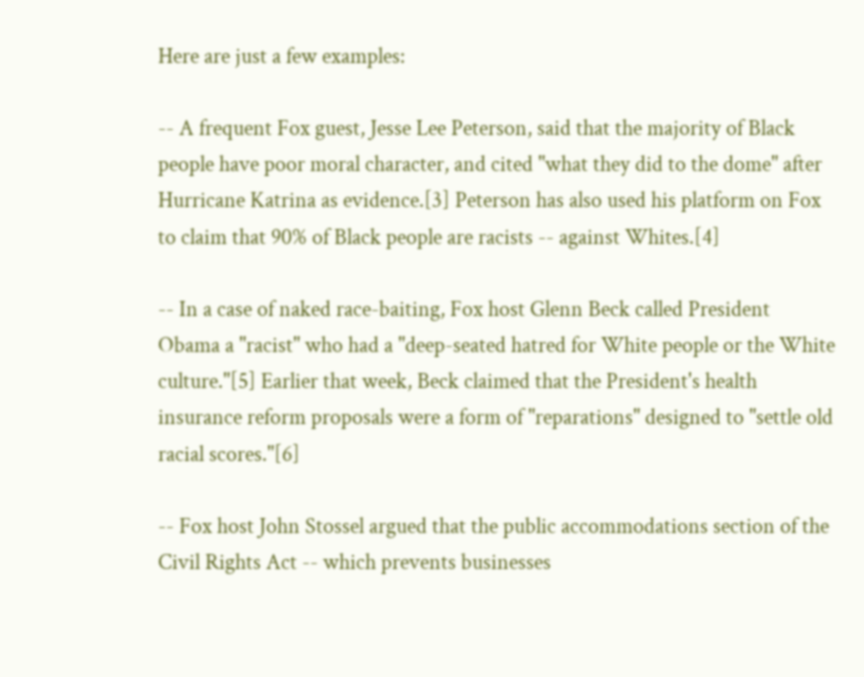Here are just a few examples:

-- A frequent Fox guest, Jesse Lee Peterson, said that the majority of Black people have poor moral character, and cited "what they did to the dome" after Hurricane Katrina as evidence.[3] Peterson has also used his platform on Fox to claim that 90% of Black people are racists -- against Whites.[4]

-- In a case of naked race-baiting, Fox host Glenn Beck called President Obama a "racist" who had a "deep-seated hatred for White people or the White culture."[5] Earlier that week, Beck claimed that the President's health insurance reform proposals were a form of "reparations" designed to "settle old racial scores."[6]

-- Fox host John Stossel argued that the public accommodations section of the Civil Rights Act -- which prevents businesses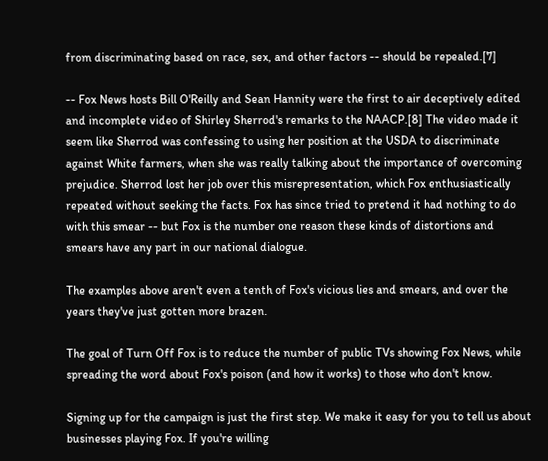from discriminating based on race, sex, and other factors -- should be repealed.[7]

-- Fox News hosts Bill O'Reilly and Sean Hannity were the first to air deceptively edited and incomplete video of Shirley Sherrod's remarks to the NAACP.[8] The video made it seem like Sherrod was confessing to using her position at the USDA to discriminate against White farmers, when she was really talking about the importance of overcoming prejudice. Sherrod lost her job over this misrepresentation, which Fox enthusiastically repeated without seeking the facts. Fox has since tried to pretend it had nothing to do with this smear -- but Fox is the number one reason these kinds of distortions and smears have any part in our national dialogue.

The examples above aren't even a tenth of Fox's vicious lies and smears, and over the years they've just gotten more brazen.

The goal of Turn Off Fox is to reduce the number of public TVs showing Fox News, while spreading the word about Fox's poison (and how it works) to those who don't know.

Signing up for the campaign is just the first step. We make it easy for you to tell us about businesses playing Fox. If you're willing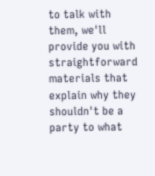to talk with them, we'll provide you with straightforward materials that explain why they shouldn't be a party to what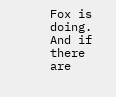Fox is doing. And if there are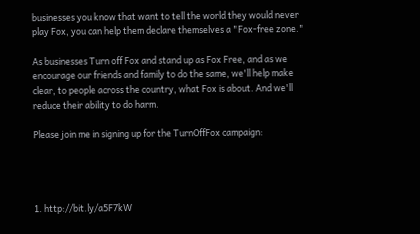businesses you know that want to tell the world they would never play Fox, you can help them declare themselves a "Fox-free zone."

As businesses Turn off Fox and stand up as Fox Free, and as we encourage our friends and family to do the same, we'll help make clear, to people across the country, what Fox is about. And we'll reduce their ability to do harm.

Please join me in signing up for the TurnOffFox campaign:




1. http://bit.ly/a5F7kW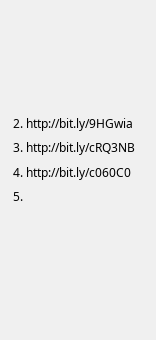2. http://bit.ly/9HGwia
3. http://bit.ly/cRQ3NB
4. http://bit.ly/c060C0
5.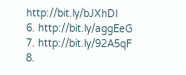http://bit.ly/bJXhDl
6. http://bit.ly/aggEeG
7. http://bit.ly/92A5qF
8.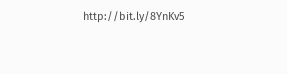http://bit.ly/8YnKv5